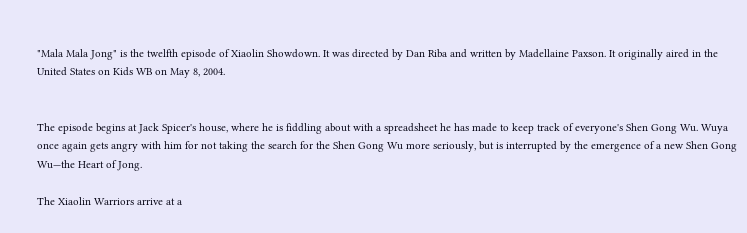"Mala Mala Jong" is the twelfth episode of Xiaolin Showdown. It was directed by Dan Riba and written by Madellaine Paxson. It originally aired in the United States on Kids WB on May 8, 2004.


The episode begins at Jack Spicer's house, where he is fiddling about with a spreadsheet he has made to keep track of everyone's Shen Gong Wu. Wuya once again gets angry with him for not taking the search for the Shen Gong Wu more seriously, but is interrupted by the emergence of a new Shen Gong Wu—the Heart of Jong.

The Xiaolin Warriors arrive at a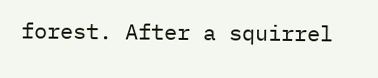forest. After a squirrel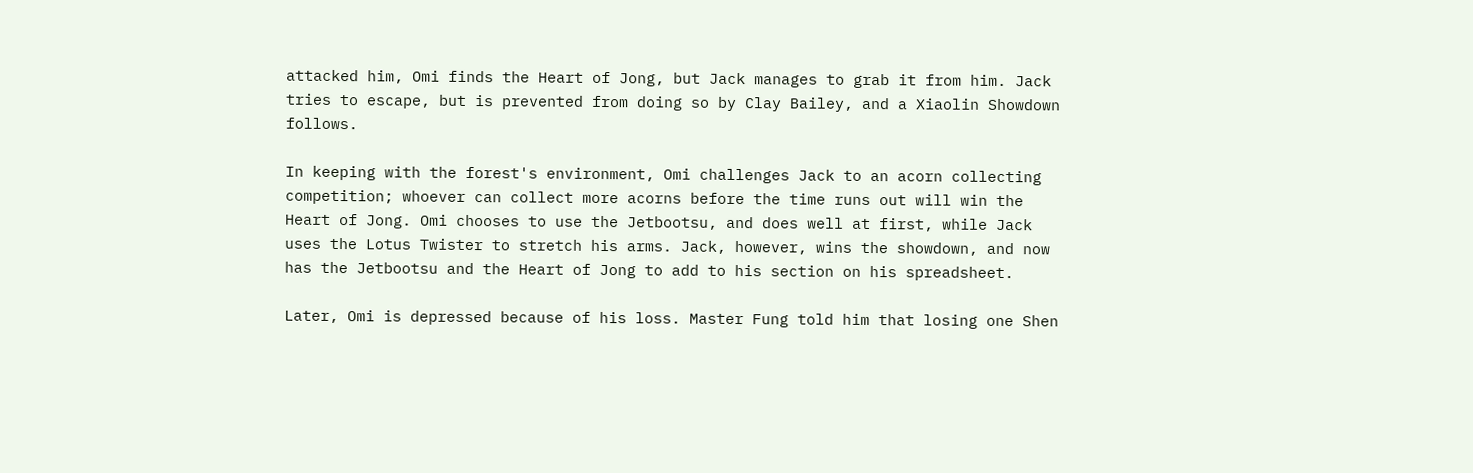attacked him, Omi finds the Heart of Jong, but Jack manages to grab it from him. Jack tries to escape, but is prevented from doing so by Clay Bailey, and a Xiaolin Showdown follows.

In keeping with the forest's environment, Omi challenges Jack to an acorn collecting competition; whoever can collect more acorns before the time runs out will win the Heart of Jong. Omi chooses to use the Jetbootsu, and does well at first, while Jack uses the Lotus Twister to stretch his arms. Jack, however, wins the showdown, and now has the Jetbootsu and the Heart of Jong to add to his section on his spreadsheet.

Later, Omi is depressed because of his loss. Master Fung told him that losing one Shen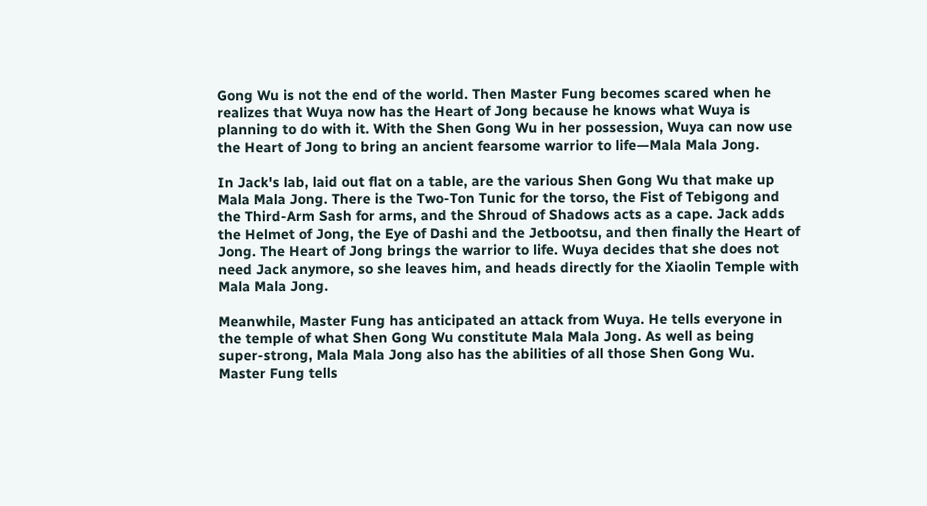Gong Wu is not the end of the world. Then Master Fung becomes scared when he realizes that Wuya now has the Heart of Jong because he knows what Wuya is planning to do with it. With the Shen Gong Wu in her possession, Wuya can now use the Heart of Jong to bring an ancient fearsome warrior to life—Mala Mala Jong.

In Jack's lab, laid out flat on a table, are the various Shen Gong Wu that make up Mala Mala Jong. There is the Two-Ton Tunic for the torso, the Fist of Tebigong and the Third-Arm Sash for arms, and the Shroud of Shadows acts as a cape. Jack adds the Helmet of Jong, the Eye of Dashi and the Jetbootsu, and then finally the Heart of Jong. The Heart of Jong brings the warrior to life. Wuya decides that she does not need Jack anymore, so she leaves him, and heads directly for the Xiaolin Temple with Mala Mala Jong.

Meanwhile, Master Fung has anticipated an attack from Wuya. He tells everyone in the temple of what Shen Gong Wu constitute Mala Mala Jong. As well as being super-strong, Mala Mala Jong also has the abilities of all those Shen Gong Wu. Master Fung tells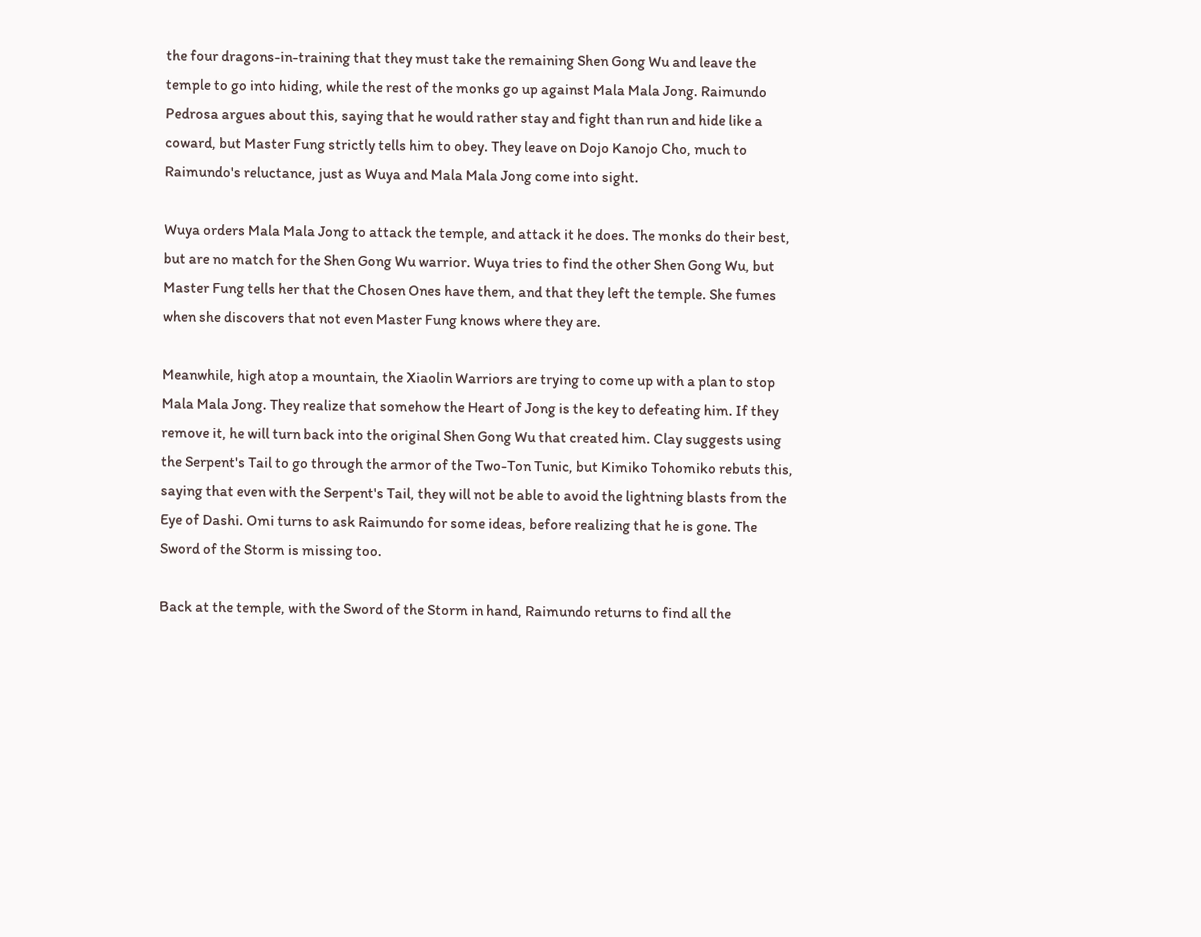the four dragons-in-training that they must take the remaining Shen Gong Wu and leave the temple to go into hiding, while the rest of the monks go up against Mala Mala Jong. Raimundo Pedrosa argues about this, saying that he would rather stay and fight than run and hide like a coward, but Master Fung strictly tells him to obey. They leave on Dojo Kanojo Cho, much to Raimundo's reluctance, just as Wuya and Mala Mala Jong come into sight.

Wuya orders Mala Mala Jong to attack the temple, and attack it he does. The monks do their best, but are no match for the Shen Gong Wu warrior. Wuya tries to find the other Shen Gong Wu, but Master Fung tells her that the Chosen Ones have them, and that they left the temple. She fumes when she discovers that not even Master Fung knows where they are.

Meanwhile, high atop a mountain, the Xiaolin Warriors are trying to come up with a plan to stop Mala Mala Jong. They realize that somehow the Heart of Jong is the key to defeating him. If they remove it, he will turn back into the original Shen Gong Wu that created him. Clay suggests using the Serpent's Tail to go through the armor of the Two-Ton Tunic, but Kimiko Tohomiko rebuts this, saying that even with the Serpent's Tail, they will not be able to avoid the lightning blasts from the Eye of Dashi. Omi turns to ask Raimundo for some ideas, before realizing that he is gone. The Sword of the Storm is missing too.

Back at the temple, with the Sword of the Storm in hand, Raimundo returns to find all the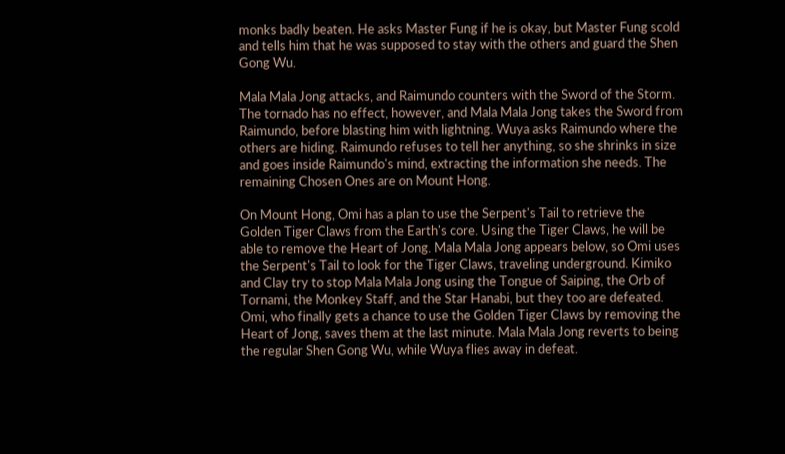monks badly beaten. He asks Master Fung if he is okay, but Master Fung scold and tells him that he was supposed to stay with the others and guard the Shen Gong Wu.

Mala Mala Jong attacks, and Raimundo counters with the Sword of the Storm. The tornado has no effect, however, and Mala Mala Jong takes the Sword from Raimundo, before blasting him with lightning. Wuya asks Raimundo where the others are hiding. Raimundo refuses to tell her anything, so she shrinks in size and goes inside Raimundo's mind, extracting the information she needs. The remaining Chosen Ones are on Mount Hong.

On Mount Hong, Omi has a plan to use the Serpent's Tail to retrieve the Golden Tiger Claws from the Earth's core. Using the Tiger Claws, he will be able to remove the Heart of Jong. Mala Mala Jong appears below, so Omi uses the Serpent's Tail to look for the Tiger Claws, traveling underground. Kimiko and Clay try to stop Mala Mala Jong using the Tongue of Saiping, the Orb of Tornami, the Monkey Staff, and the Star Hanabi, but they too are defeated. Omi, who finally gets a chance to use the Golden Tiger Claws by removing the Heart of Jong, saves them at the last minute. Mala Mala Jong reverts to being the regular Shen Gong Wu, while Wuya flies away in defeat.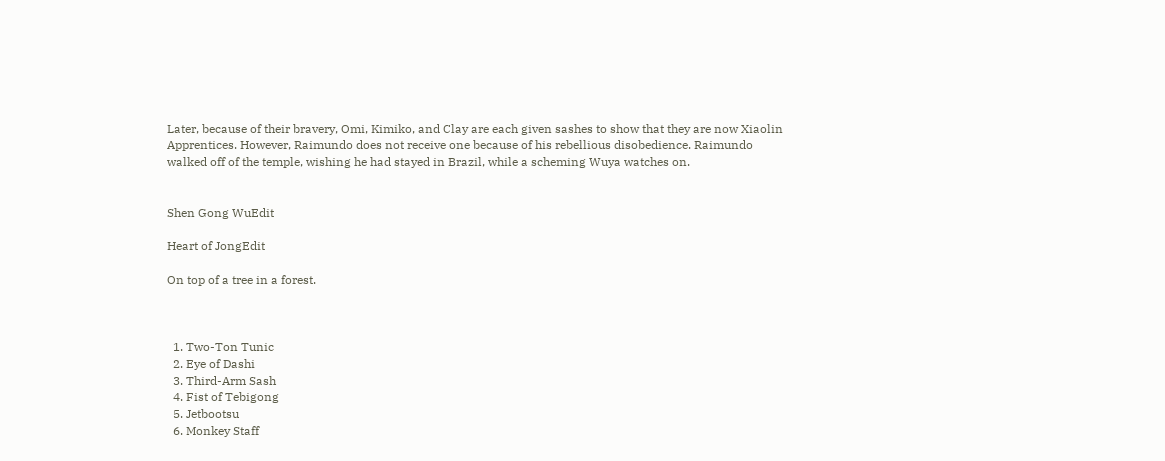Later, because of their bravery, Omi, Kimiko, and Clay are each given sashes to show that they are now Xiaolin Apprentices. However, Raimundo does not receive one because of his rebellious disobedience. Raimundo walked off of the temple, wishing he had stayed in Brazil, while a scheming Wuya watches on.


Shen Gong WuEdit

Heart of JongEdit

On top of a tree in a forest.



  1. Two-Ton Tunic
  2. Eye of Dashi
  3. Third-Arm Sash
  4. Fist of Tebigong
  5. Jetbootsu
  6. Monkey Staff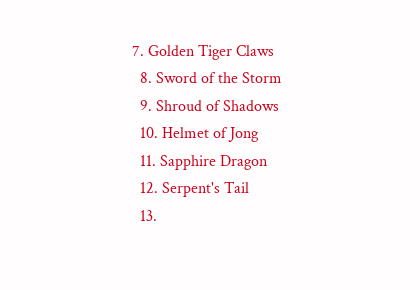7. Golden Tiger Claws
  8. Sword of the Storm
  9. Shroud of Shadows
  10. Helmet of Jong
  11. Sapphire Dragon
  12. Serpent's Tail
  13.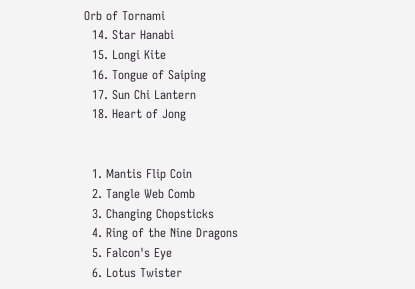Orb of Tornami
  14. Star Hanabi
  15. Longi Kite
  16. Tongue of Saiping
  17. Sun Chi Lantern
  18. Heart of Jong


  1. Mantis Flip Coin
  2. Tangle Web Comb
  3. Changing Chopsticks
  4. Ring of the Nine Dragons
  5. Falcon's Eye
  6. Lotus Twister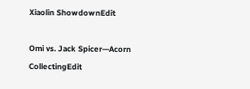Xiaolin ShowdownEdit

Omi vs. Jack Spicer—Acorn CollectingEdit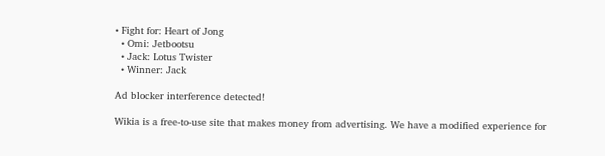• Fight for: Heart of Jong
  • Omi: Jetbootsu
  • Jack: Lotus Twister
  • Winner: Jack

Ad blocker interference detected!

Wikia is a free-to-use site that makes money from advertising. We have a modified experience for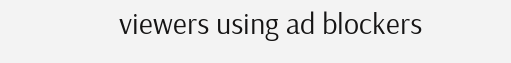viewers using ad blockers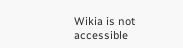Wikia is not accessible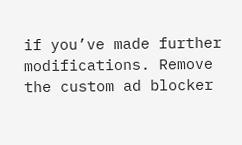if you’ve made further modifications. Remove the custom ad blocker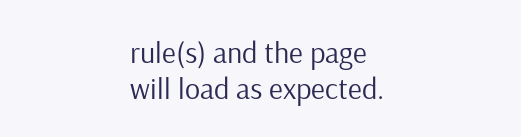rule(s) and the page will load as expected.